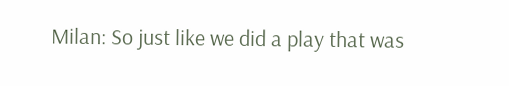Milan: So just like we did a play that was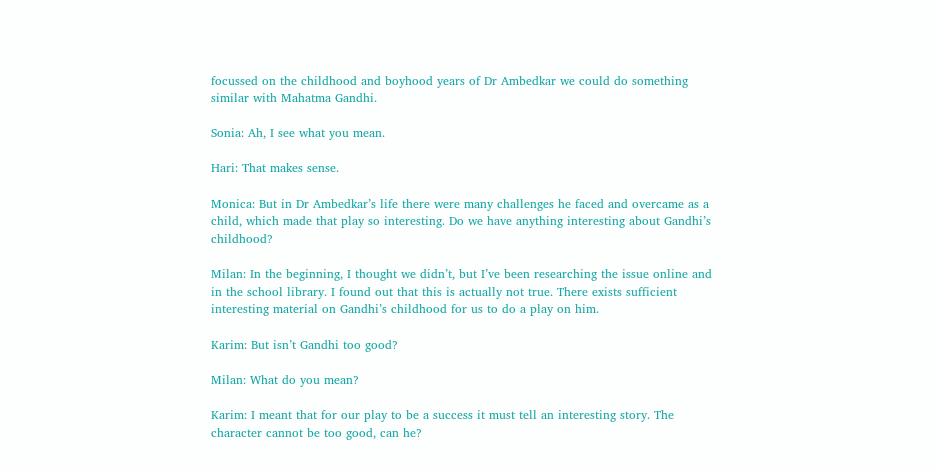focussed on the childhood and boyhood years of Dr Ambedkar we could do something similar with Mahatma Gandhi.

Sonia: Ah, I see what you mean.

Hari: That makes sense.

Monica: But in Dr Ambedkar’s life there were many challenges he faced and overcame as a child, which made that play so interesting. Do we have anything interesting about Gandhi’s childhood?

Milan: In the beginning, I thought we didn’t, but I’ve been researching the issue online and in the school library. I found out that this is actually not true. There exists sufficient interesting material on Gandhi’s childhood for us to do a play on him.

Karim: But isn’t Gandhi too good?

Milan: What do you mean?

Karim: I meant that for our play to be a success it must tell an interesting story. The character cannot be too good, can he?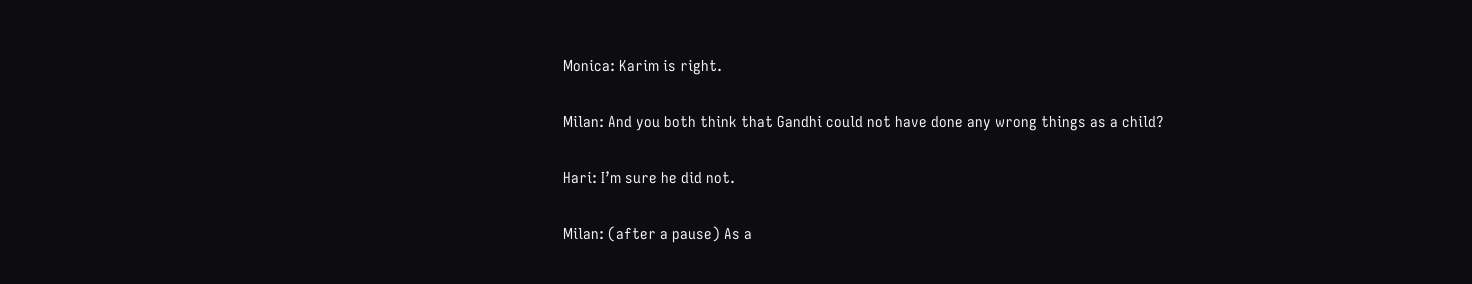Monica: Karim is right.

Milan: And you both think that Gandhi could not have done any wrong things as a child?

Hari: I’m sure he did not.

Milan: (after a pause) As a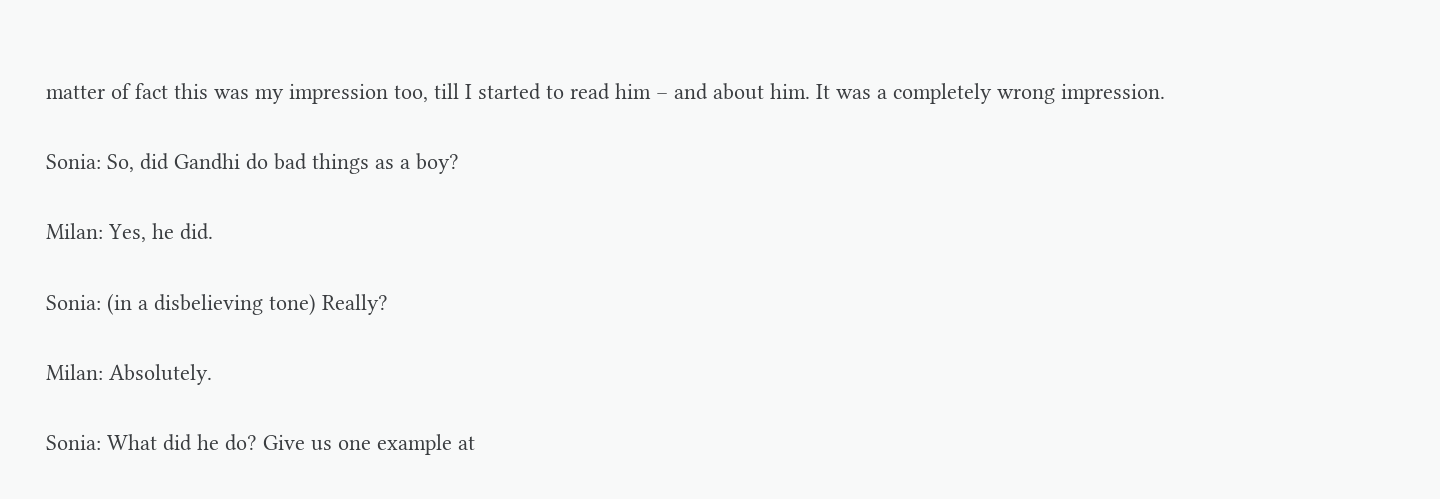matter of fact this was my impression too, till I started to read him – and about him. It was a completely wrong impression.

Sonia: So, did Gandhi do bad things as a boy?

Milan: Yes, he did.

Sonia: (in a disbelieving tone) Really?

Milan: Absolutely.

Sonia: What did he do? Give us one example at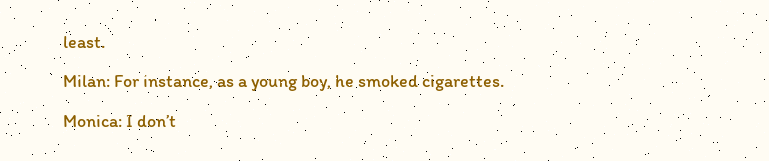least.

Milan: For instance, as a young boy, he smoked cigarettes.

Monica: I don’t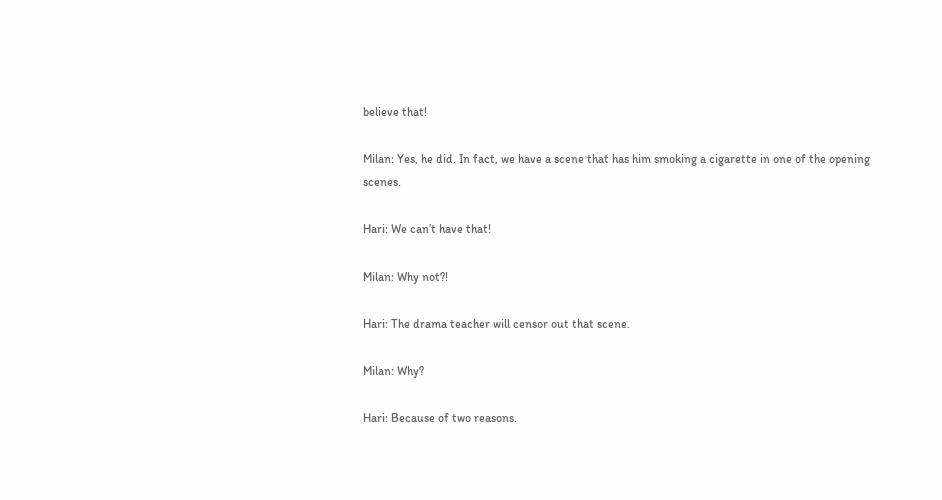believe that!

Milan: Yes, he did. In fact, we have a scene that has him smoking a cigarette in one of the opening scenes.

Hari: We can’t have that!

Milan: Why not?!

Hari: The drama teacher will censor out that scene.

Milan: Why?

Hari: Because of two reasons.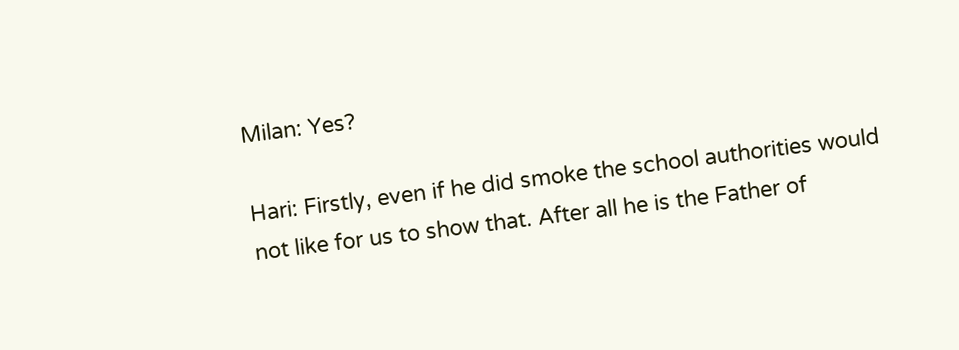Milan: Yes?

Hari: Firstly, even if he did smoke the school authorities would not like for us to show that. After all he is the Father of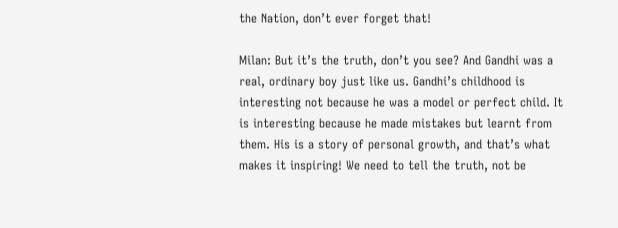the Nation, don’t ever forget that!

Milan: But it’s the truth, don’t you see? And Gandhi was a real, ordinary boy just like us. Gandhi’s childhood is interesting not because he was a model or perfect child. It is interesting because he made mistakes but learnt from them. His is a story of personal growth, and that’s what makes it inspiring! We need to tell the truth, not be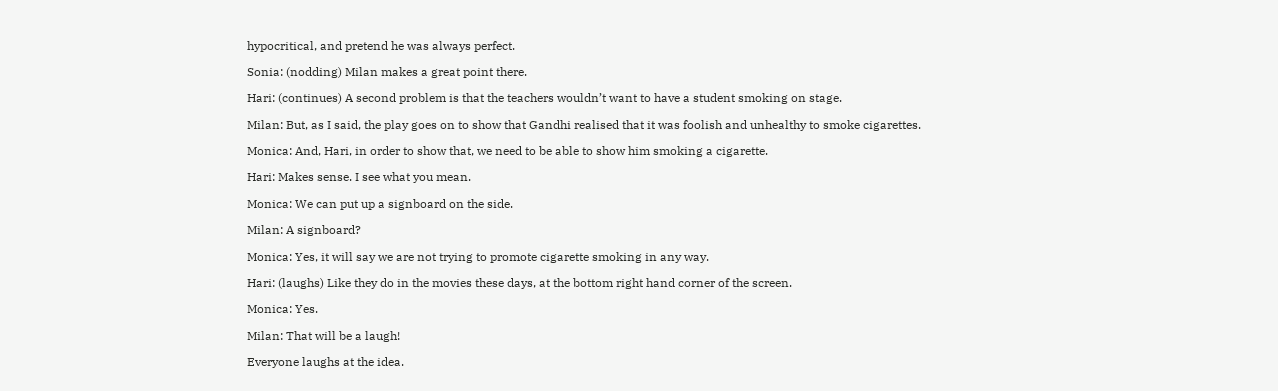hypocritical, and pretend he was always perfect.

Sonia: (nodding) Milan makes a great point there.

Hari: (continues) A second problem is that the teachers wouldn’t want to have a student smoking on stage.

Milan: But, as I said, the play goes on to show that Gandhi realised that it was foolish and unhealthy to smoke cigarettes.

Monica: And, Hari, in order to show that, we need to be able to show him smoking a cigarette.

Hari: Makes sense. I see what you mean.

Monica: We can put up a signboard on the side.

Milan: A signboard?

Monica: Yes, it will say we are not trying to promote cigarette smoking in any way.

Hari: (laughs) Like they do in the movies these days, at the bottom right hand corner of the screen.

Monica: Yes.

Milan: That will be a laugh!

Everyone laughs at the idea.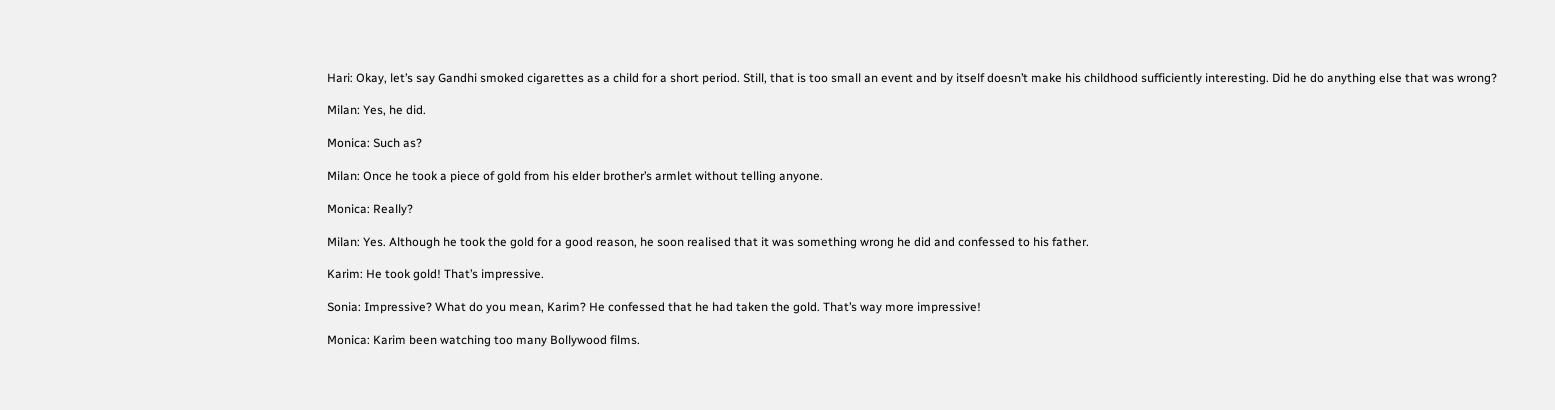Hari: Okay, let’s say Gandhi smoked cigarettes as a child for a short period. Still, that is too small an event and by itself doesn’t make his childhood sufficiently interesting. Did he do anything else that was wrong?

Milan: Yes, he did.

Monica: Such as?

Milan: Once he took a piece of gold from his elder brother’s armlet without telling anyone.

Monica: Really?

Milan: Yes. Although he took the gold for a good reason, he soon realised that it was something wrong he did and confessed to his father.

Karim: He took gold! That’s impressive.

Sonia: Impressive? What do you mean, Karim? He confessed that he had taken the gold. That’s way more impressive!

Monica: Karim been watching too many Bollywood films.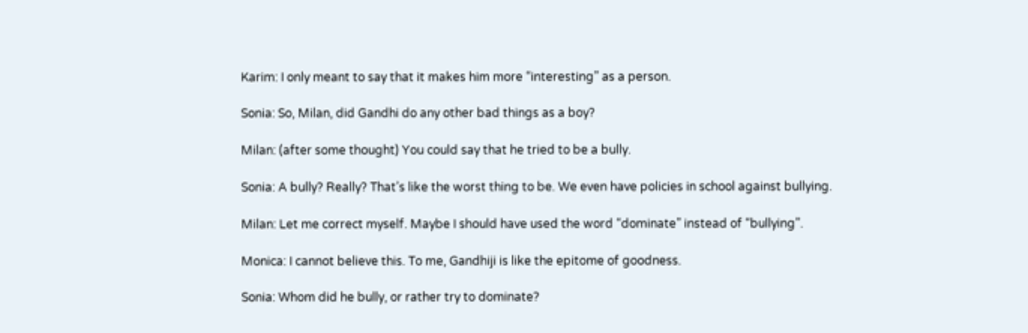Karim: I only meant to say that it makes him more “interesting” as a person.

Sonia: So, Milan, did Gandhi do any other bad things as a boy?

Milan: (after some thought) You could say that he tried to be a bully.

Sonia: A bully? Really? That’s like the worst thing to be. We even have policies in school against bullying.

Milan: Let me correct myself. Maybe I should have used the word “dominate” instead of “bullying”.

Monica: I cannot believe this. To me, Gandhiji is like the epitome of goodness.

Sonia: Whom did he bully, or rather try to dominate?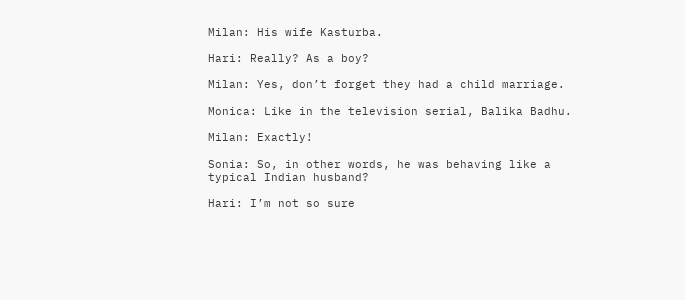Milan: His wife Kasturba.

Hari: Really? As a boy?

Milan: Yes, don’t forget they had a child marriage.

Monica: Like in the television serial, Balika Badhu.

Milan: Exactly!

Sonia: So, in other words, he was behaving like a typical Indian husband?

Hari: I’m not so sure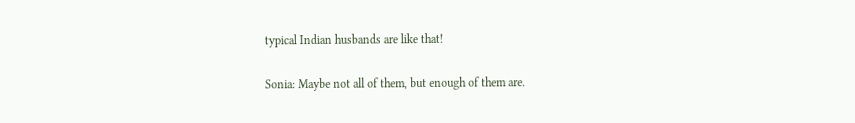typical Indian husbands are like that!

Sonia: Maybe not all of them, but enough of them are.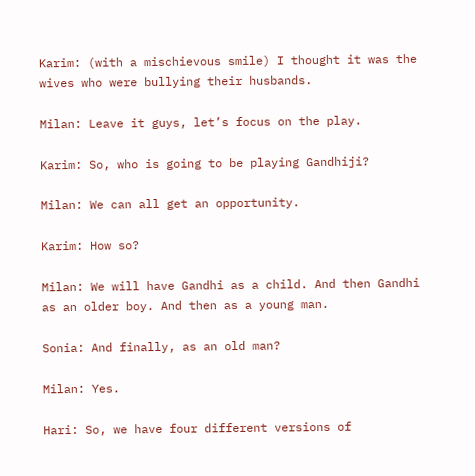Karim: (with a mischievous smile) I thought it was the wives who were bullying their husbands.

Milan: Leave it guys, let’s focus on the play.

Karim: So, who is going to be playing Gandhiji?

Milan: We can all get an opportunity.

Karim: How so?

Milan: We will have Gandhi as a child. And then Gandhi as an older boy. And then as a young man.

Sonia: And finally, as an old man?

Milan: Yes.

Hari: So, we have four different versions of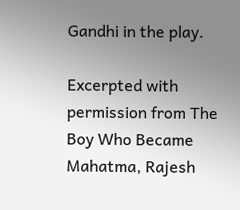Gandhi in the play.

Excerpted with permission from The Boy Who Became Mahatma, Rajesh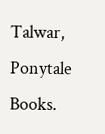Talwar, Ponytale Books.